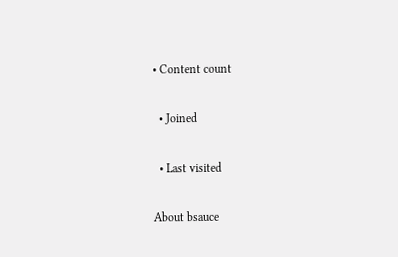• Content count

  • Joined

  • Last visited

About bsauce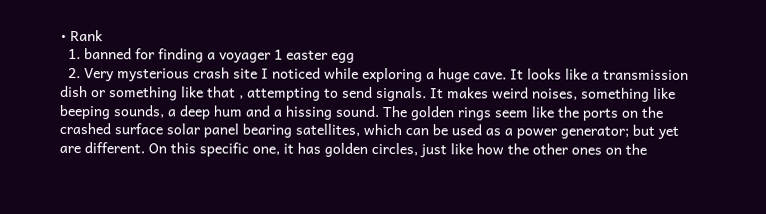• Rank
  1. banned for finding a voyager 1 easter egg
  2. Very mysterious crash site I noticed while exploring a huge cave. It looks like a transmission dish or something like that , attempting to send signals. It makes weird noises, something like beeping sounds, a deep hum and a hissing sound. The golden rings seem like the ports on the crashed surface solar panel bearing satellites, which can be used as a power generator; but yet are different. On this specific one, it has golden circles, just like how the other ones on the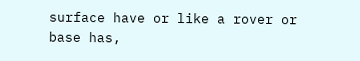surface have or like a rover or base has,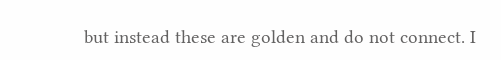but instead these are golden and do not connect. I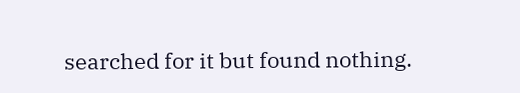searched for it but found nothing.